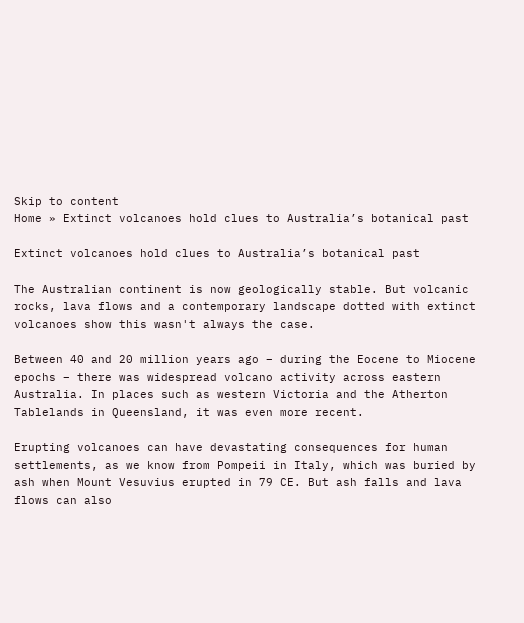Skip to content
Home » Extinct volcanoes hold clues to Australia’s botanical past

Extinct volcanoes hold clues to Australia’s botanical past

The Australian continent is now geologically stable. But volcanic rocks, lava flows and a contemporary landscape dotted with extinct volcanoes show this wasn't always the case.

Between 40 and 20 million years ago – during the Eocene to Miocene epochs – there was widespread volcano activity across eastern Australia. In places such as western Victoria and the Atherton Tablelands in Queensland, it was even more recent.

Erupting volcanoes can have devastating consequences for human settlements, as we know from Pompeii in Italy, which was buried by ash when Mount Vesuvius erupted in 79 CE. But ash falls and lava flows can also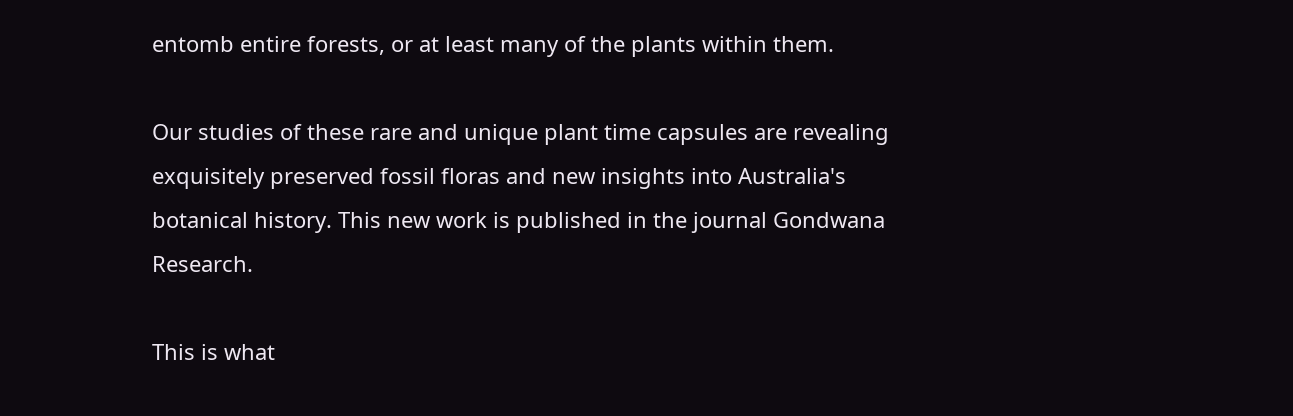entomb entire forests, or at least many of the plants within them.

Our studies of these rare and unique plant time capsules are revealing exquisitely preserved fossil floras and new insights into Australia's botanical history. This new work is published in the journal Gondwana Research.

This is what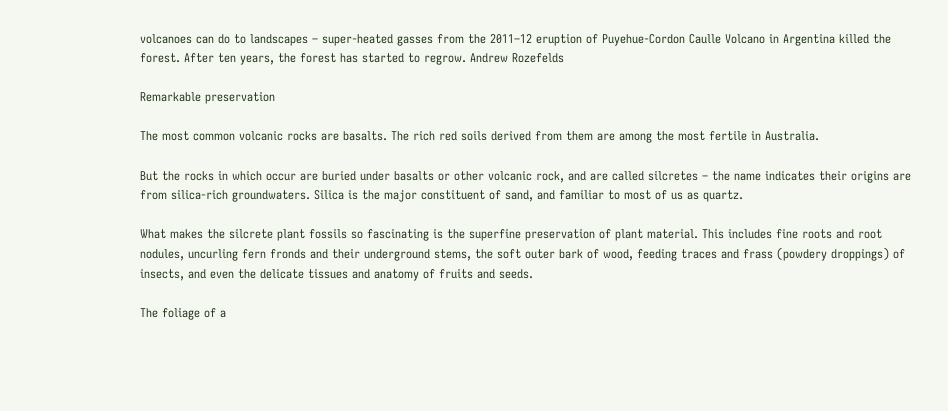volcanoes can do to landscapes – super-heated gasses from the 2011–12 eruption of Puyehue-Cordon Caulle Volcano in Argentina killed the forest. After ten years, the forest has started to regrow. Andrew Rozefelds

Remarkable preservation

The most common volcanic rocks are basalts. The rich red soils derived from them are among the most fertile in Australia.

But the rocks in which occur are buried under basalts or other volcanic rock, and are called silcretes – the name indicates their origins are from silica-rich groundwaters. Silica is the major constituent of sand, and familiar to most of us as quartz.

What makes the silcrete plant fossils so fascinating is the superfine preservation of plant material. This includes fine roots and root nodules, uncurling fern fronds and their underground stems, the soft outer bark of wood, feeding traces and frass (powdery droppings) of insects, and even the delicate tissues and anatomy of fruits and seeds.

The foliage of a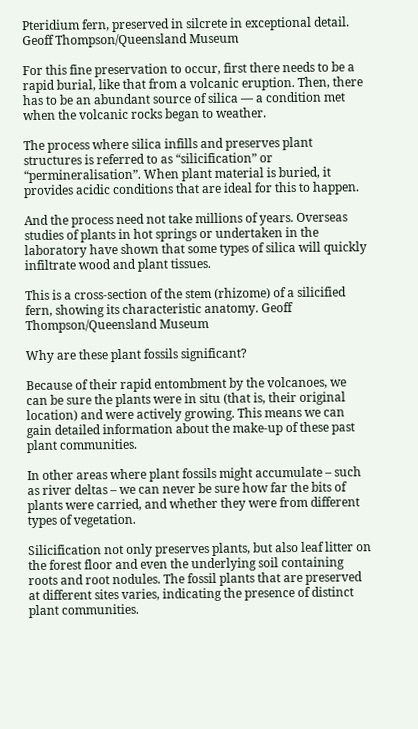Pteridium fern, preserved in silcrete in exceptional detail. Geoff Thompson/Queensland Museum

For this fine preservation to occur, first there needs to be a rapid burial, like that from a volcanic eruption. Then, there has to be an abundant source of silica — a condition met when the volcanic rocks began to weather.

The process where silica infills and preserves plant structures is referred to as “silicification” or “permineralisation”. When plant material is buried, it provides acidic conditions that are ideal for this to happen.

And the process need not take millions of years. Overseas studies of plants in hot springs or undertaken in the laboratory have shown that some types of silica will quickly infiltrate wood and plant tissues.

This is a cross-section of the stem (rhizome) of a silicified fern, showing its characteristic anatomy. Geoff Thompson/Queensland Museum

Why are these plant fossils significant?

Because of their rapid entombment by the volcanoes, we can be sure the plants were in situ (that is, their original location) and were actively growing. This means we can gain detailed information about the make-up of these past plant communities.

In other areas where plant fossils might accumulate – such as river deltas – we can never be sure how far the bits of plants were carried, and whether they were from different types of vegetation.

Silicification not only preserves plants, but also leaf litter on the forest floor and even the underlying soil containing roots and root nodules. The fossil plants that are preserved at different sites varies, indicating the presence of distinct plant communities.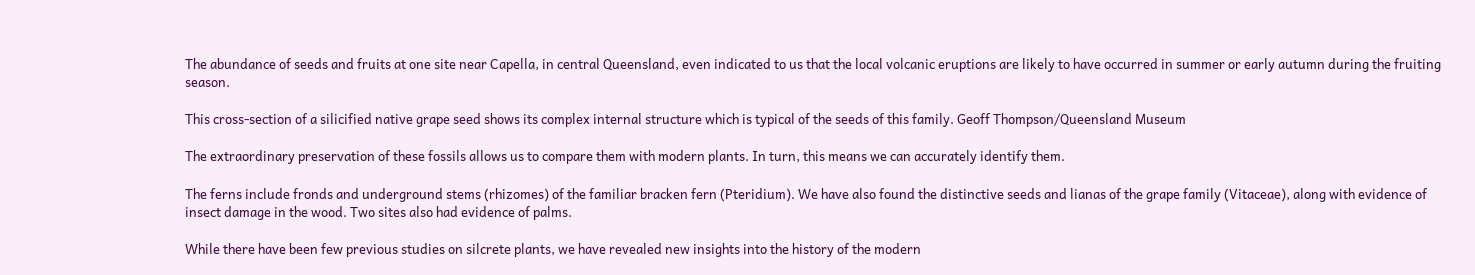The abundance of seeds and fruits at one site near Capella, in central Queensland, even indicated to us that the local volcanic eruptions are likely to have occurred in summer or early autumn during the fruiting season.

This cross-section of a silicified native grape seed shows its complex internal structure which is typical of the seeds of this family. Geoff Thompson/Queensland Museum

The extraordinary preservation of these fossils allows us to compare them with modern plants. In turn, this means we can accurately identify them.

The ferns include fronds and underground stems (rhizomes) of the familiar bracken fern (Pteridium). We have also found the distinctive seeds and lianas of the grape family (Vitaceae), along with evidence of insect damage in the wood. Two sites also had evidence of palms.

While there have been few previous studies on silcrete plants, we have revealed new insights into the history of the modern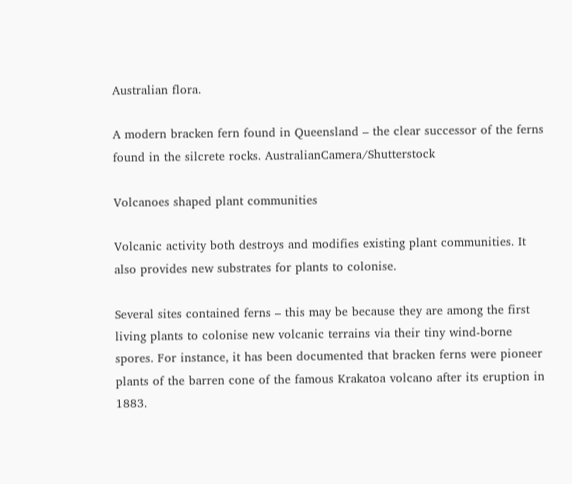Australian flora.

A modern bracken fern found in Queensland – the clear successor of the ferns found in the silcrete rocks. AustralianCamera/Shutterstock

Volcanoes shaped plant communities

Volcanic activity both destroys and modifies existing plant communities. It also provides new substrates for plants to colonise.

Several sites contained ferns – this may be because they are among the first living plants to colonise new volcanic terrains via their tiny wind-borne spores. For instance, it has been documented that bracken ferns were pioneer plants of the barren cone of the famous Krakatoa volcano after its eruption in 1883.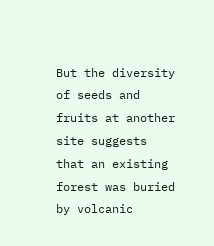But the diversity of seeds and fruits at another site suggests that an existing forest was buried by volcanic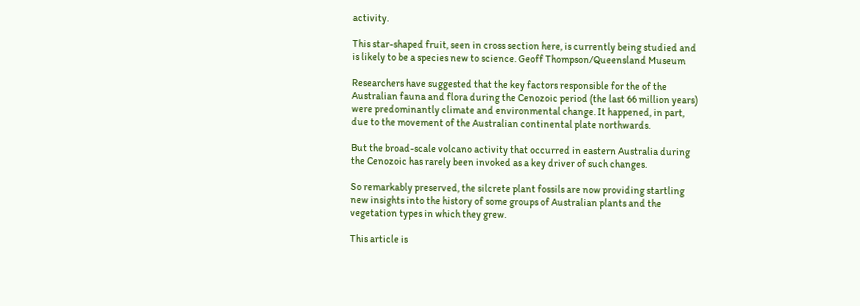activity.

This star-shaped fruit, seen in cross section here, is currently being studied and is likely to be a species new to science. Geoff Thompson/Queensland Museum

Researchers have suggested that the key factors responsible for the of the Australian fauna and flora during the Cenozoic period (the last 66 million years) were predominantly climate and environmental change. It happened, in part, due to the movement of the Australian continental plate northwards.

But the broad-scale volcano activity that occurred in eastern Australia during the Cenozoic has rarely been invoked as a key driver of such changes.

So remarkably preserved, the silcrete plant fossils are now providing startling new insights into the history of some groups of Australian plants and the vegetation types in which they grew.

This article is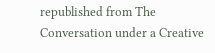republished from The Conversation under a Creative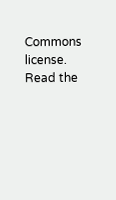Commons license. Read the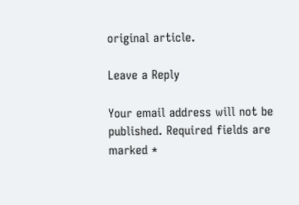original article.

Leave a Reply

Your email address will not be published. Required fields are marked *